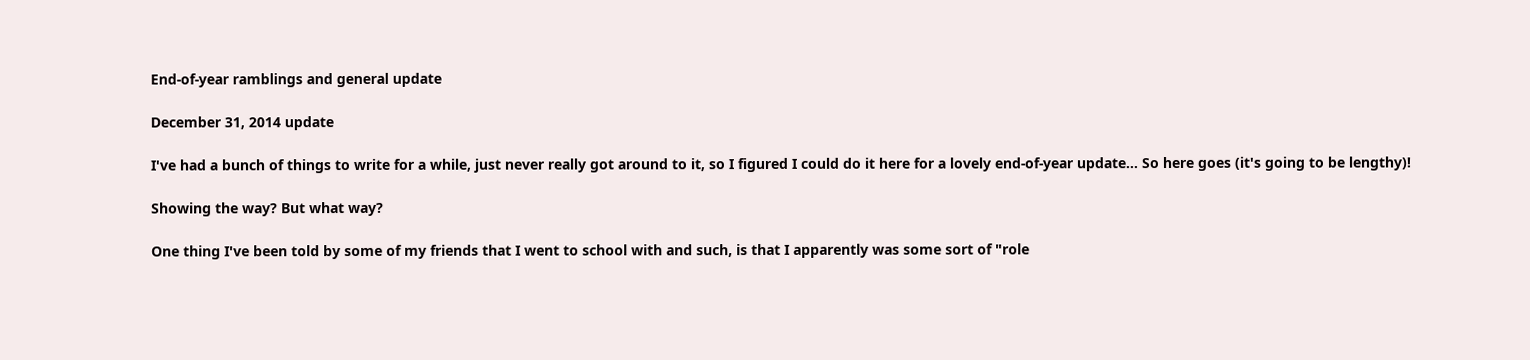End-of-year ramblings and general update

December 31, 2014 update

I've had a bunch of things to write for a while, just never really got around to it, so I figured I could do it here for a lovely end-of-year update... So here goes (it's going to be lengthy)!

Showing the way? But what way?

One thing I've been told by some of my friends that I went to school with and such, is that I apparently was some sort of "role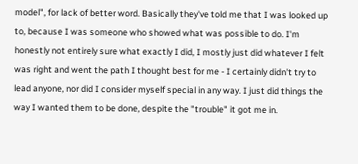model", for lack of better word. Basically they've told me that I was looked up to, because I was someone who showed what was possible to do. I'm honestly not entirely sure what exactly I did, I mostly just did whatever I felt was right and went the path I thought best for me - I certainly didn't try to lead anyone, nor did I consider myself special in any way. I just did things the way I wanted them to be done, despite the "trouble" it got me in.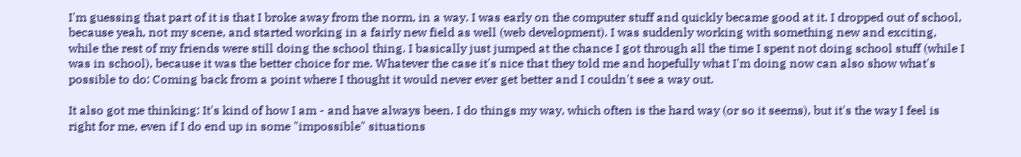I'm guessing that part of it is that I broke away from the norm, in a way. I was early on the computer stuff and quickly became good at it. I dropped out of school, because yeah, not my scene, and started working in a fairly new field as well (web development). I was suddenly working with something new and exciting, while the rest of my friends were still doing the school thing. I basically just jumped at the chance I got through all the time I spent not doing school stuff (while I was in school), because it was the better choice for me. Whatever the case it's nice that they told me and hopefully what I'm doing now can also show what's possible to do: Coming back from a point where I thought it would never ever get better and I couldn't see a way out.

It also got me thinking: It's kind of how I am - and have always been. I do things my way, which often is the hard way (or so it seems), but it's the way I feel is right for me, even if I do end up in some "impossible" situations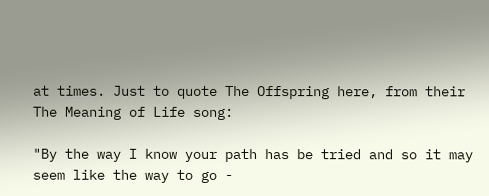at times. Just to quote The Offspring here, from their The Meaning of Life song:

"By the way I know your path has be tried and so it may seem like the way to go -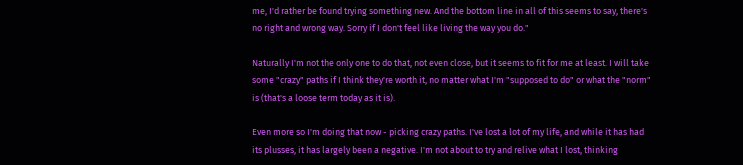me, I'd rather be found trying something new. And the bottom line in all of this seems to say, there's no right and wrong way. Sorry if I don't feel like living the way you do."

Naturally I'm not the only one to do that, not even close, but it seems to fit for me at least. I will take some "crazy" paths if I think they're worth it, no matter what I'm "supposed to do" or what the "norm" is (that's a loose term today as it is).

Even more so I'm doing that now - picking crazy paths. I've lost a lot of my life, and while it has had its plusses, it has largely been a negative. I'm not about to try and relive what I lost, thinking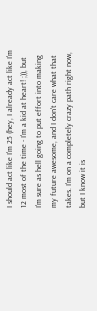I should act like I'm 25 (hey, I already act like I'm 12 most of the time - I'm a kid at heart! ;)), but I'm sure as hell going to put effort into making my future awesome, and I don't care what that takes. I'm on a completely crazy path right now, but I know it is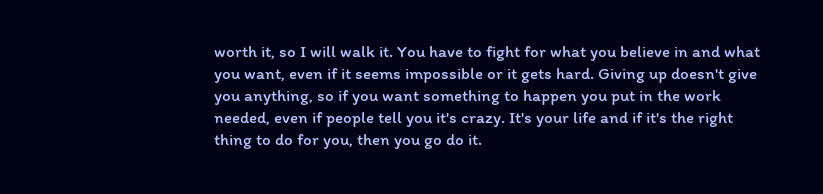worth it, so I will walk it. You have to fight for what you believe in and what you want, even if it seems impossible or it gets hard. Giving up doesn't give you anything, so if you want something to happen you put in the work needed, even if people tell you it's crazy. It's your life and if it's the right thing to do for you, then you go do it.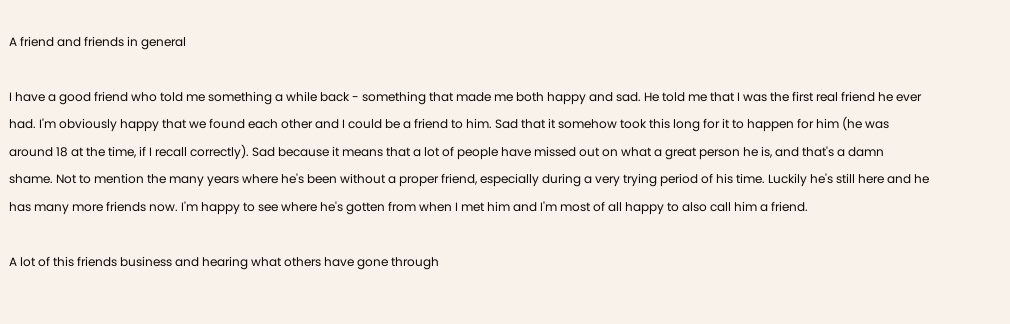A friend and friends in general

I have a good friend who told me something a while back - something that made me both happy and sad. He told me that I was the first real friend he ever had. I'm obviously happy that we found each other and I could be a friend to him. Sad that it somehow took this long for it to happen for him (he was around 18 at the time, if I recall correctly). Sad because it means that a lot of people have missed out on what a great person he is, and that's a damn shame. Not to mention the many years where he's been without a proper friend, especially during a very trying period of his time. Luckily he's still here and he has many more friends now. I'm happy to see where he's gotten from when I met him and I'm most of all happy to also call him a friend.

A lot of this friends business and hearing what others have gone through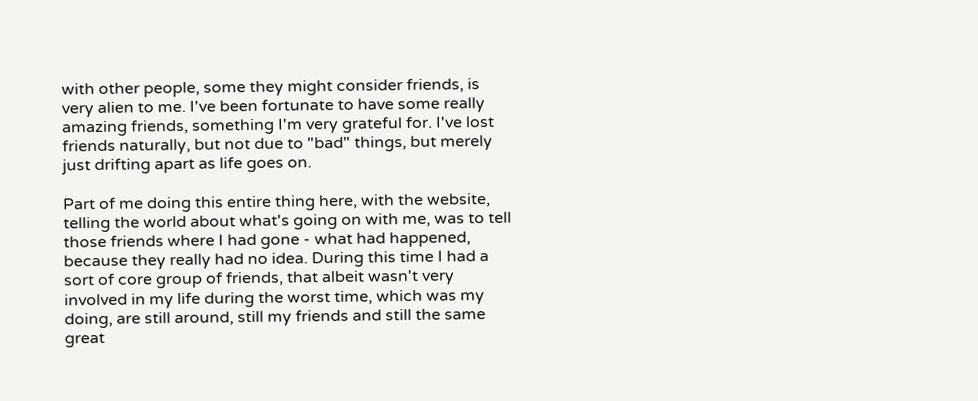with other people, some they might consider friends, is very alien to me. I've been fortunate to have some really amazing friends, something I'm very grateful for. I've lost friends naturally, but not due to "bad" things, but merely just drifting apart as life goes on.

Part of me doing this entire thing here, with the website, telling the world about what's going on with me, was to tell those friends where I had gone - what had happened, because they really had no idea. During this time I had a sort of core group of friends, that albeit wasn't very involved in my life during the worst time, which was my doing, are still around, still my friends and still the same great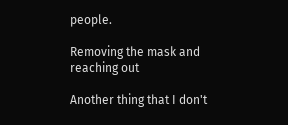people.

Removing the mask and reaching out

Another thing that I don't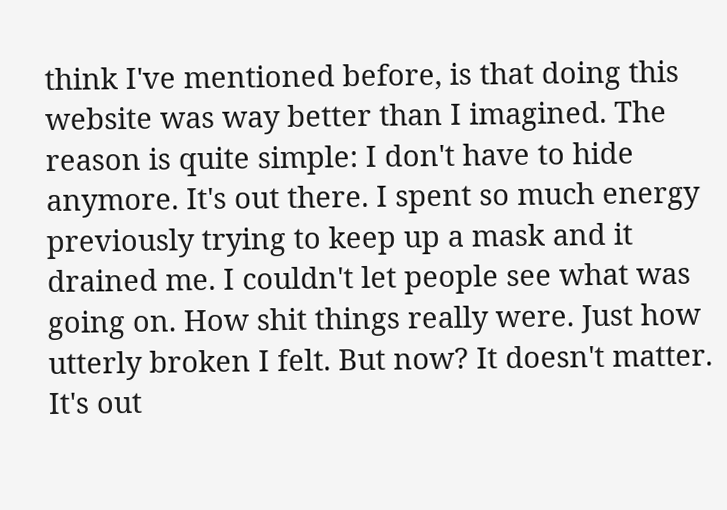think I've mentioned before, is that doing this website was way better than I imagined. The reason is quite simple: I don't have to hide anymore. It's out there. I spent so much energy previously trying to keep up a mask and it drained me. I couldn't let people see what was going on. How shit things really were. Just how utterly broken I felt. But now? It doesn't matter. It's out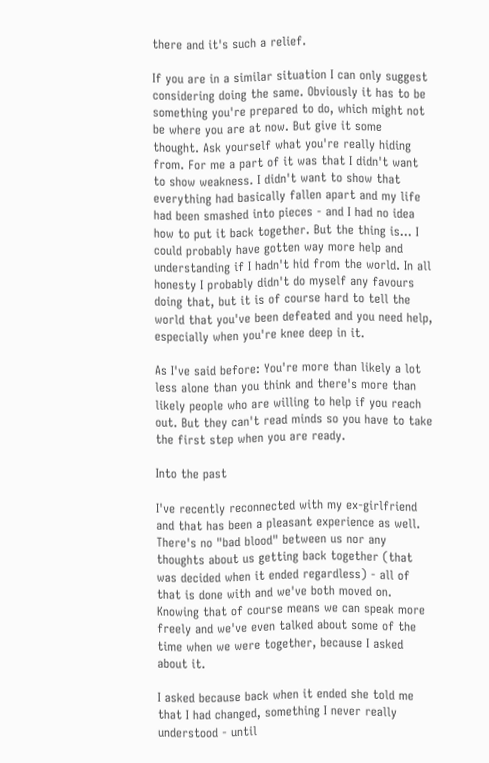there and it's such a relief.

If you are in a similar situation I can only suggest considering doing the same. Obviously it has to be something you're prepared to do, which might not be where you are at now. But give it some thought. Ask yourself what you're really hiding from. For me a part of it was that I didn't want to show weakness. I didn't want to show that everything had basically fallen apart and my life had been smashed into pieces - and I had no idea how to put it back together. But the thing is... I could probably have gotten way more help and understanding if I hadn't hid from the world. In all honesty I probably didn't do myself any favours doing that, but it is of course hard to tell the world that you've been defeated and you need help, especially when you're knee deep in it.

As I've said before: You're more than likely a lot less alone than you think and there's more than likely people who are willing to help if you reach out. But they can't read minds so you have to take the first step when you are ready.

Into the past

I've recently reconnected with my ex-girlfriend and that has been a pleasant experience as well. There's no "bad blood" between us nor any thoughts about us getting back together (that was decided when it ended regardless) - all of that is done with and we've both moved on. Knowing that of course means we can speak more freely and we've even talked about some of the time when we were together, because I asked about it.

I asked because back when it ended she told me that I had changed, something I never really understood - until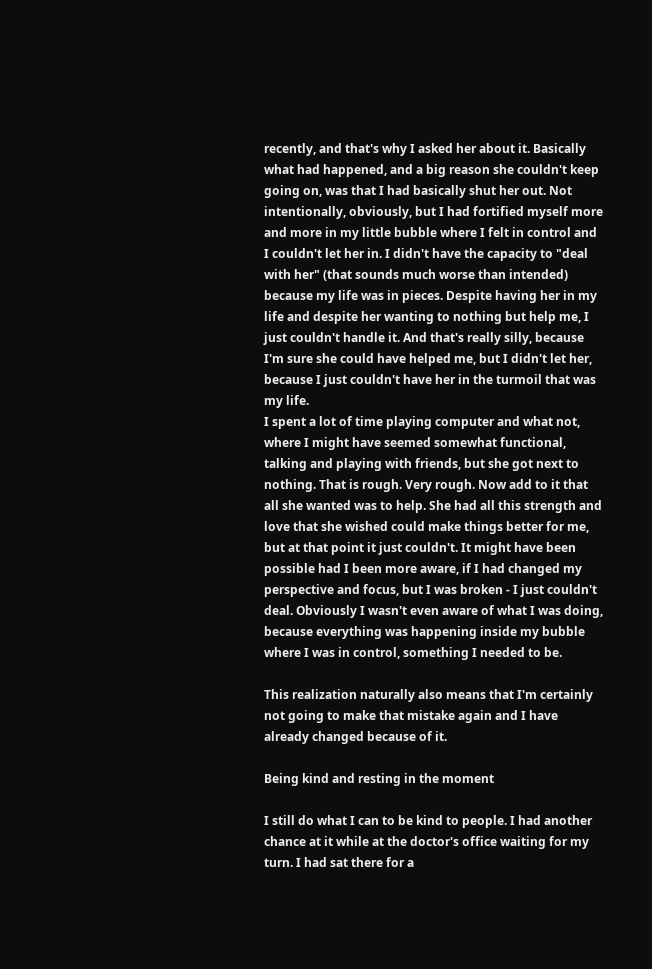recently, and that's why I asked her about it. Basically what had happened, and a big reason she couldn't keep going on, was that I had basically shut her out. Not intentionally, obviously, but I had fortified myself more and more in my little bubble where I felt in control and I couldn't let her in. I didn't have the capacity to "deal with her" (that sounds much worse than intended) because my life was in pieces. Despite having her in my life and despite her wanting to nothing but help me, I just couldn't handle it. And that's really silly, because I'm sure she could have helped me, but I didn't let her, because I just couldn't have her in the turmoil that was my life.
I spent a lot of time playing computer and what not, where I might have seemed somewhat functional, talking and playing with friends, but she got next to nothing. That is rough. Very rough. Now add to it that all she wanted was to help. She had all this strength and love that she wished could make things better for me, but at that point it just couldn't. It might have been possible had I been more aware, if I had changed my perspective and focus, but I was broken - I just couldn't deal. Obviously I wasn't even aware of what I was doing, because everything was happening inside my bubble where I was in control, something I needed to be.

This realization naturally also means that I'm certainly not going to make that mistake again and I have already changed because of it.

Being kind and resting in the moment

I still do what I can to be kind to people. I had another chance at it while at the doctor's office waiting for my turn. I had sat there for a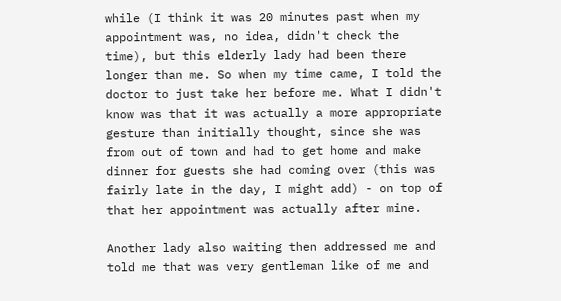while (I think it was 20 minutes past when my appointment was, no idea, didn't check the time), but this elderly lady had been there longer than me. So when my time came, I told the doctor to just take her before me. What I didn't know was that it was actually a more appropriate gesture than initially thought, since she was from out of town and had to get home and make dinner for guests she had coming over (this was fairly late in the day, I might add) - on top of that her appointment was actually after mine.

Another lady also waiting then addressed me and told me that was very gentleman like of me and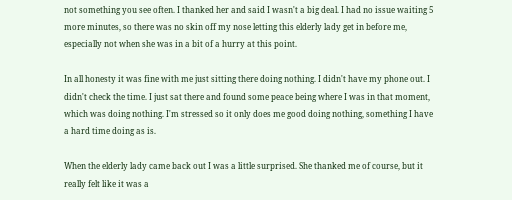not something you see often. I thanked her and said I wasn't a big deal. I had no issue waiting 5 more minutes, so there was no skin off my nose letting this elderly lady get in before me, especially not when she was in a bit of a hurry at this point.

In all honesty it was fine with me just sitting there doing nothing. I didn't have my phone out. I didn't check the time. I just sat there and found some peace being where I was in that moment, which was doing nothing. I'm stressed so it only does me good doing nothing, something I have a hard time doing as is.

When the elderly lady came back out I was a little surprised. She thanked me of course, but it really felt like it was a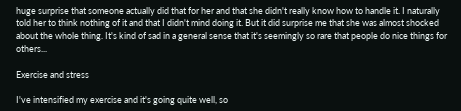huge surprise that someone actually did that for her and that she didn't really know how to handle it. I naturally told her to think nothing of it and that I didn't mind doing it. But it did surprise me that she was almost shocked about the whole thing. It's kind of sad in a general sense that it's seemingly so rare that people do nice things for others...

Exercise and stress

I've intensified my exercise and it's going quite well, so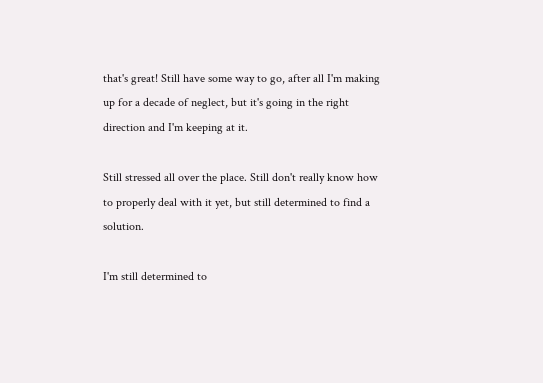that's great! Still have some way to go, after all I'm making up for a decade of neglect, but it's going in the right direction and I'm keeping at it.

Still stressed all over the place. Still don't really know how to properly deal with it yet, but still determined to find a solution.

I'm still determined to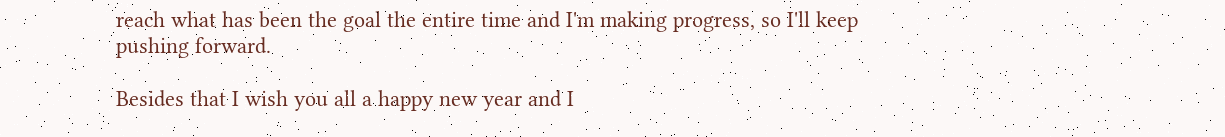reach what has been the goal the entire time and I'm making progress, so I'll keep pushing forward.

Besides that I wish you all a happy new year and I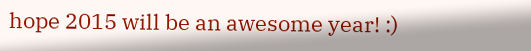hope 2015 will be an awesome year! :)